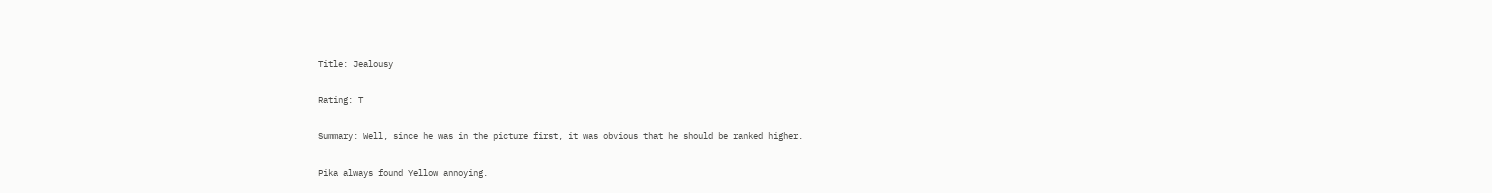Title: Jealousy

Rating: T

Summary: Well, since he was in the picture first, it was obvious that he should be ranked higher.

Pika always found Yellow annoying.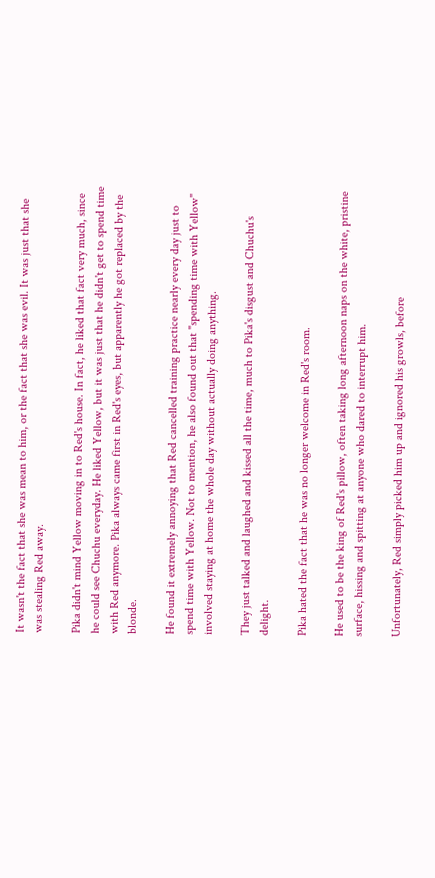It wasn't the fact that she was mean to him, or the fact that she was evil. It was just that she was stealing Red away.

Pika didn't mind Yellow moving in to Red's house. In fact, he liked that fact very much, since he could see Chuchu everyday. He liked Yellow, but it was just that he didn't get to spend time with Red anymore. Pika always came first in Red's eyes, but apparently he got replaced by the blonde.

He found it extremely annoying that Red cancelled training practice nearly every day just to spend time with Yellow. Not to mention, he also found out that "spending time with Yellow" involved staying at home the whole day without actually doing anything.

They just talked and laughed and kissed all the time, much to Pika's disgust and Chuchu's delight.

Pika hated the fact that he was no longer welcome in Red's room.

He used to be the king of Red's pillow, often taking long afternoon naps on the white, pristine surface, hissing and spitting at anyone who dared to interrupt him.

Unfortunately, Red simply picked him up and ignored his growls, before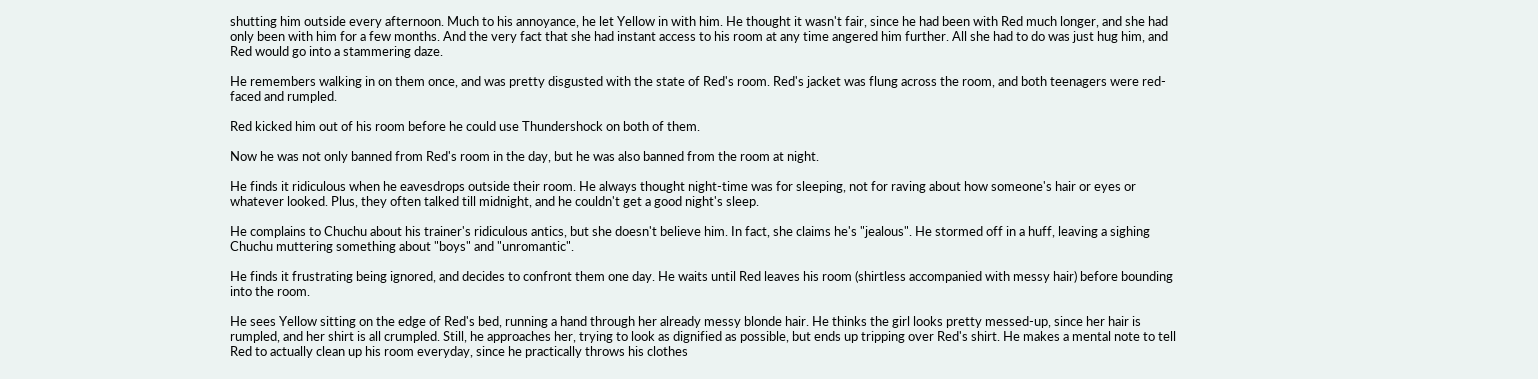shutting him outside every afternoon. Much to his annoyance, he let Yellow in with him. He thought it wasn't fair, since he had been with Red much longer, and she had only been with him for a few months. And the very fact that she had instant access to his room at any time angered him further. All she had to do was just hug him, and Red would go into a stammering daze.

He remembers walking in on them once, and was pretty disgusted with the state of Red's room. Red's jacket was flung across the room, and both teenagers were red-faced and rumpled.

Red kicked him out of his room before he could use Thundershock on both of them.

Now he was not only banned from Red's room in the day, but he was also banned from the room at night.

He finds it ridiculous when he eavesdrops outside their room. He always thought night-time was for sleeping, not for raving about how someone's hair or eyes or whatever looked. Plus, they often talked till midnight, and he couldn't get a good night's sleep.

He complains to Chuchu about his trainer's ridiculous antics, but she doesn't believe him. In fact, she claims he's "jealous". He stormed off in a huff, leaving a sighing Chuchu muttering something about "boys" and "unromantic".

He finds it frustrating being ignored, and decides to confront them one day. He waits until Red leaves his room (shirtless accompanied with messy hair) before bounding into the room.

He sees Yellow sitting on the edge of Red's bed, running a hand through her already messy blonde hair. He thinks the girl looks pretty messed-up, since her hair is rumpled, and her shirt is all crumpled. Still, he approaches her, trying to look as dignified as possible, but ends up tripping over Red's shirt. He makes a mental note to tell Red to actually clean up his room everyday, since he practically throws his clothes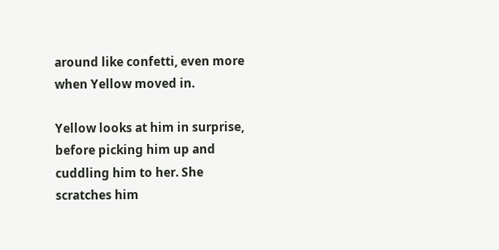around like confetti, even more when Yellow moved in.

Yellow looks at him in surprise, before picking him up and cuddling him to her. She scratches him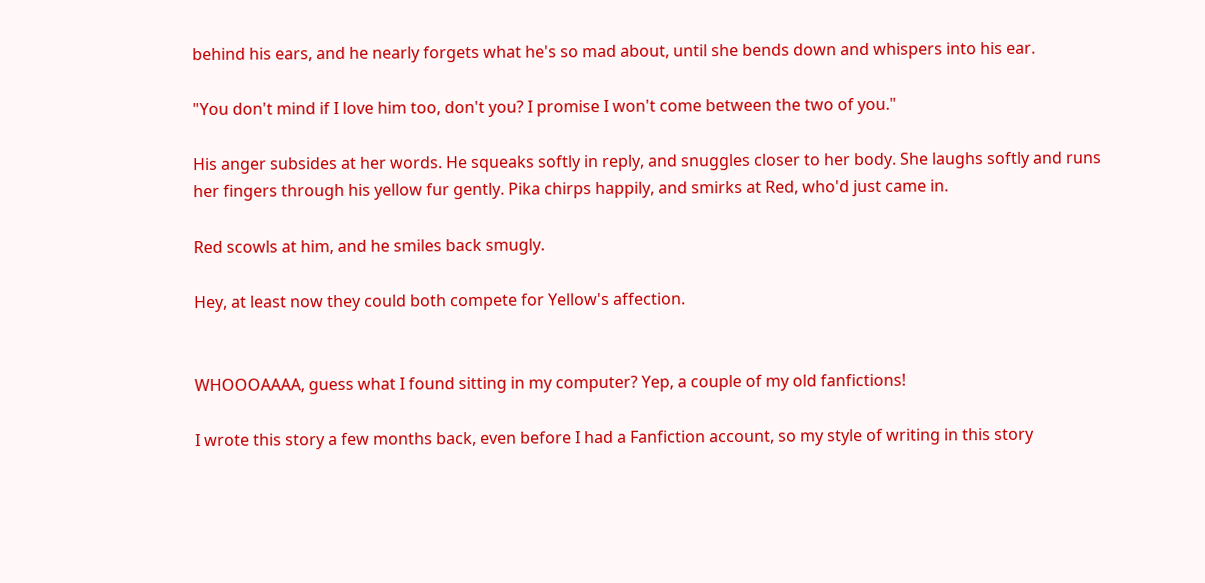behind his ears, and he nearly forgets what he's so mad about, until she bends down and whispers into his ear.

"You don't mind if I love him too, don't you? I promise I won't come between the two of you."

His anger subsides at her words. He squeaks softly in reply, and snuggles closer to her body. She laughs softly and runs her fingers through his yellow fur gently. Pika chirps happily, and smirks at Red, who'd just came in.

Red scowls at him, and he smiles back smugly.

Hey, at least now they could both compete for Yellow's affection.


WHOOOAAAA, guess what I found sitting in my computer? Yep, a couple of my old fanfictions!

I wrote this story a few months back, even before I had a Fanfiction account, so my style of writing in this story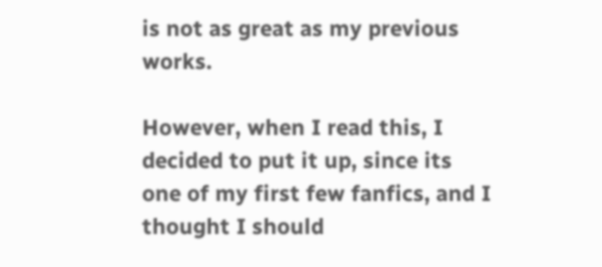is not as great as my previous works.

However, when I read this, I decided to put it up, since its one of my first few fanfics, and I thought I should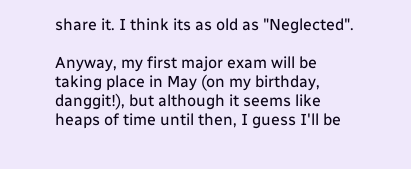share it. I think its as old as "Neglected".

Anyway, my first major exam will be taking place in May (on my birthday, danggit!), but although it seems like heaps of time until then, I guess I'll be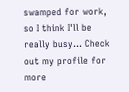swamped for work, so I think I'll be really busy... Check out my profile for more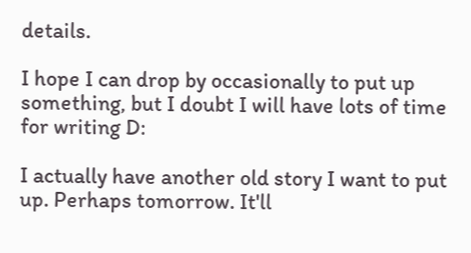details.

I hope I can drop by occasionally to put up something, but I doubt I will have lots of time for writing D:

I actually have another old story I want to put up. Perhaps tomorrow. It'll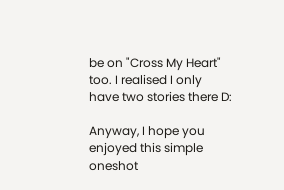be on "Cross My Heart" too. I realised I only have two stories there D:

Anyway, I hope you enjoyed this simple oneshot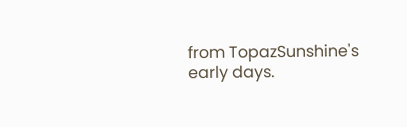from TopazSunshine's early days.